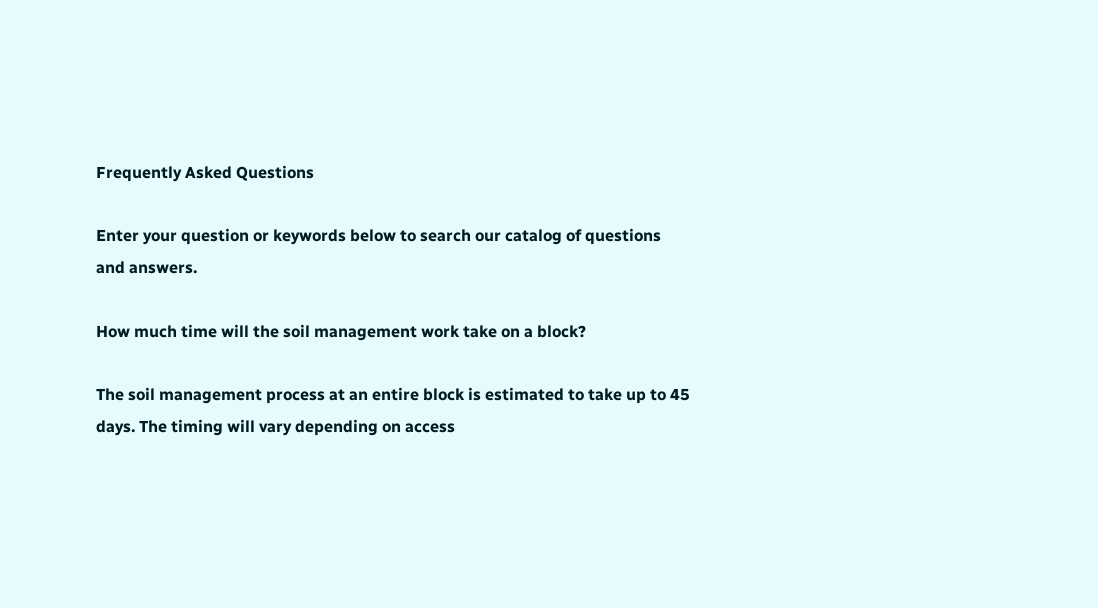Frequently Asked Questions

Enter your question or keywords below to search our catalog of questions and answers.

How much time will the soil management work take on a block?

The soil management process at an entire block is estimated to take up to 45 days. The timing will vary depending on access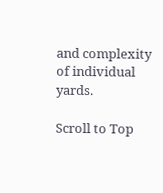and complexity of individual yards.

Scroll to Top